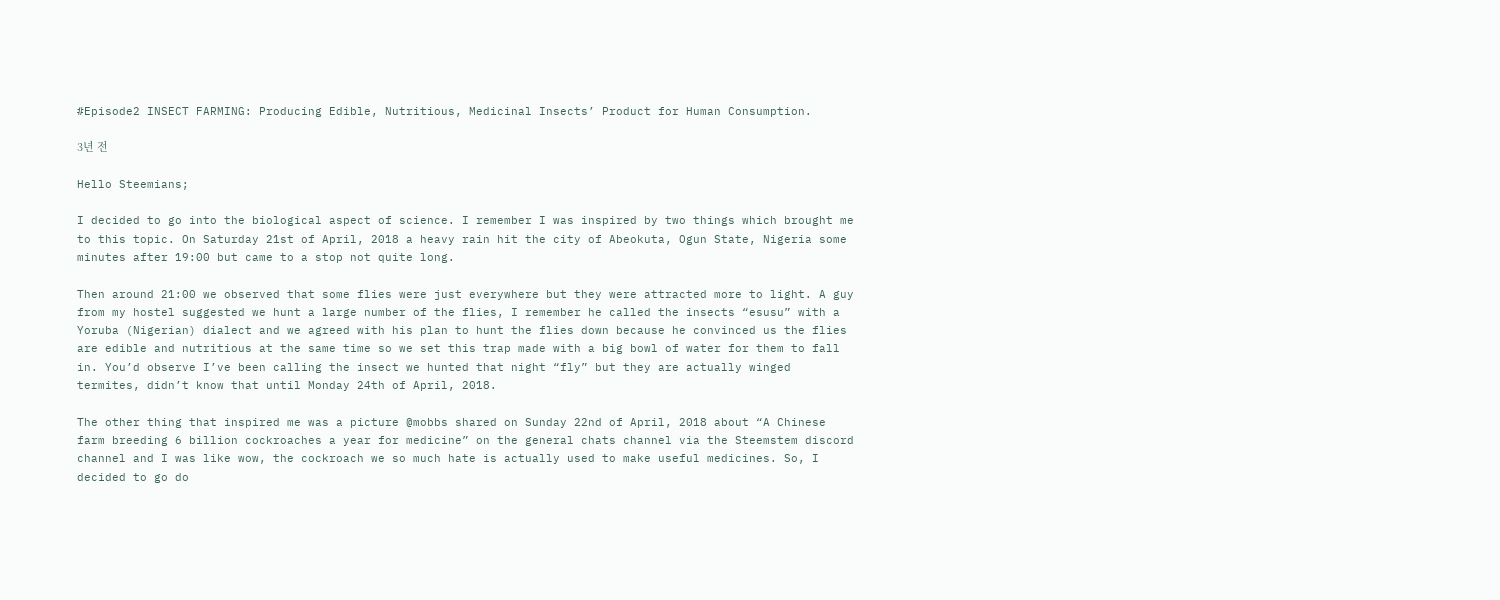#Episode2 INSECT FARMING: Producing Edible, Nutritious, Medicinal Insects’ Product for Human Consumption.

3년 전

Hello Steemians;

I decided to go into the biological aspect of science. I remember I was inspired by two things which brought me to this topic. On Saturday 21st of April, 2018 a heavy rain hit the city of Abeokuta, Ogun State, Nigeria some minutes after 19:00 but came to a stop not quite long.

Then around 21:00 we observed that some flies were just everywhere but they were attracted more to light. A guy from my hostel suggested we hunt a large number of the flies, I remember he called the insects “esusu” with a Yoruba (Nigerian) dialect and we agreed with his plan to hunt the flies down because he convinced us the flies are edible and nutritious at the same time so we set this trap made with a big bowl of water for them to fall in. You’d observe I’ve been calling the insect we hunted that night “fly” but they are actually winged termites, didn’t know that until Monday 24th of April, 2018.

The other thing that inspired me was a picture @mobbs shared on Sunday 22nd of April, 2018 about “A Chinese farm breeding 6 billion cockroaches a year for medicine” on the general chats channel via the Steemstem discord channel and I was like wow, the cockroach we so much hate is actually used to make useful medicines. So, I decided to go do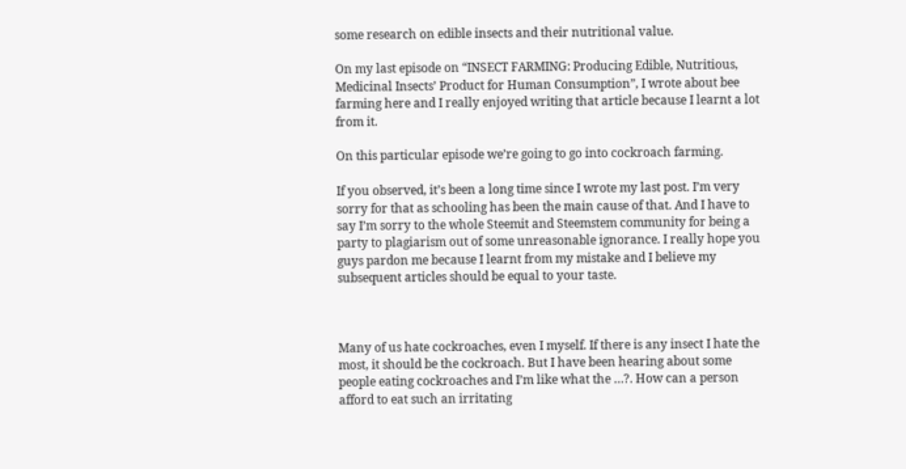some research on edible insects and their nutritional value.

On my last episode on “INSECT FARMING: Producing Edible, Nutritious, Medicinal Insects’ Product for Human Consumption”, I wrote about bee farming here and I really enjoyed writing that article because I learnt a lot from it.

On this particular episode we’re going to go into cockroach farming.

If you observed, it’s been a long time since I wrote my last post. I’m very sorry for that as schooling has been the main cause of that. And I have to say I’m sorry to the whole Steemit and Steemstem community for being a party to plagiarism out of some unreasonable ignorance. I really hope you guys pardon me because I learnt from my mistake and I believe my subsequent articles should be equal to your taste.



Many of us hate cockroaches, even I myself. If there is any insect I hate the most, it should be the cockroach. But I have been hearing about some people eating cockroaches and I’m like what the …?. How can a person afford to eat such an irritating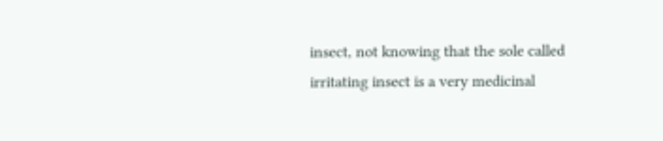insect, not knowing that the sole called irritating insect is a very medicinal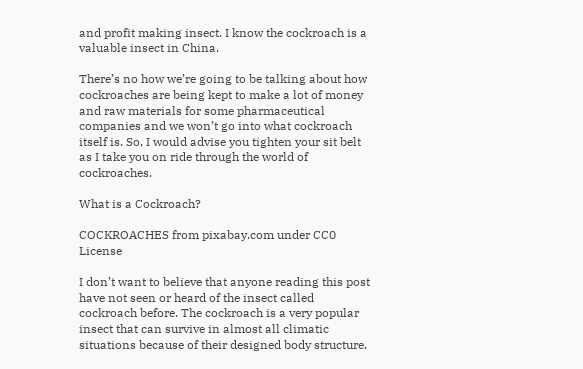and profit making insect. I know the cockroach is a valuable insect in China.

There’s no how we’re going to be talking about how cockroaches are being kept to make a lot of money and raw materials for some pharmaceutical companies and we won’t go into what cockroach itself is. So, I would advise you tighten your sit belt as I take you on ride through the world of cockroaches.

What is a Cockroach?

COCKROACHES from pixabay.com under CC0 License

I don’t want to believe that anyone reading this post have not seen or heard of the insect called cockroach before. The cockroach is a very popular insect that can survive in almost all climatic situations because of their designed body structure.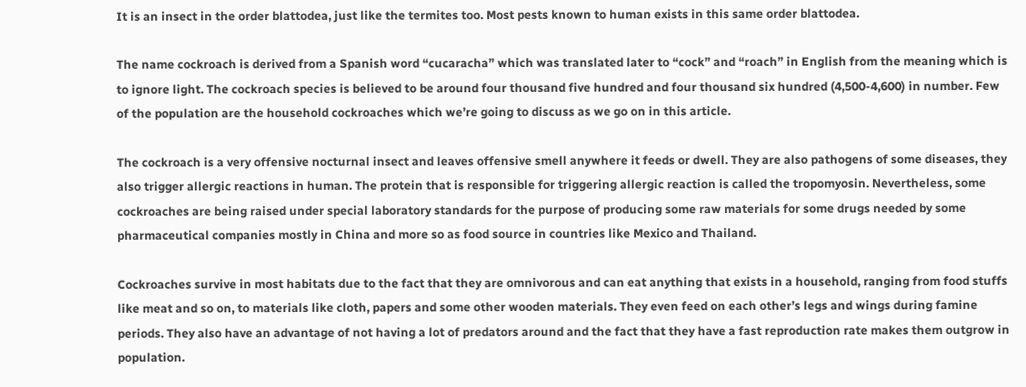It is an insect in the order blattodea, just like the termites too. Most pests known to human exists in this same order blattodea.

The name cockroach is derived from a Spanish word “cucaracha” which was translated later to “cock” and “roach” in English from the meaning which is to ignore light. The cockroach species is believed to be around four thousand five hundred and four thousand six hundred (4,500-4,600) in number. Few of the population are the household cockroaches which we’re going to discuss as we go on in this article.

The cockroach is a very offensive nocturnal insect and leaves offensive smell anywhere it feeds or dwell. They are also pathogens of some diseases, they also trigger allergic reactions in human. The protein that is responsible for triggering allergic reaction is called the tropomyosin. Nevertheless, some cockroaches are being raised under special laboratory standards for the purpose of producing some raw materials for some drugs needed by some pharmaceutical companies mostly in China and more so as food source in countries like Mexico and Thailand.

Cockroaches survive in most habitats due to the fact that they are omnivorous and can eat anything that exists in a household, ranging from food stuffs like meat and so on, to materials like cloth, papers and some other wooden materials. They even feed on each other’s legs and wings during famine periods. They also have an advantage of not having a lot of predators around and the fact that they have a fast reproduction rate makes them outgrow in population.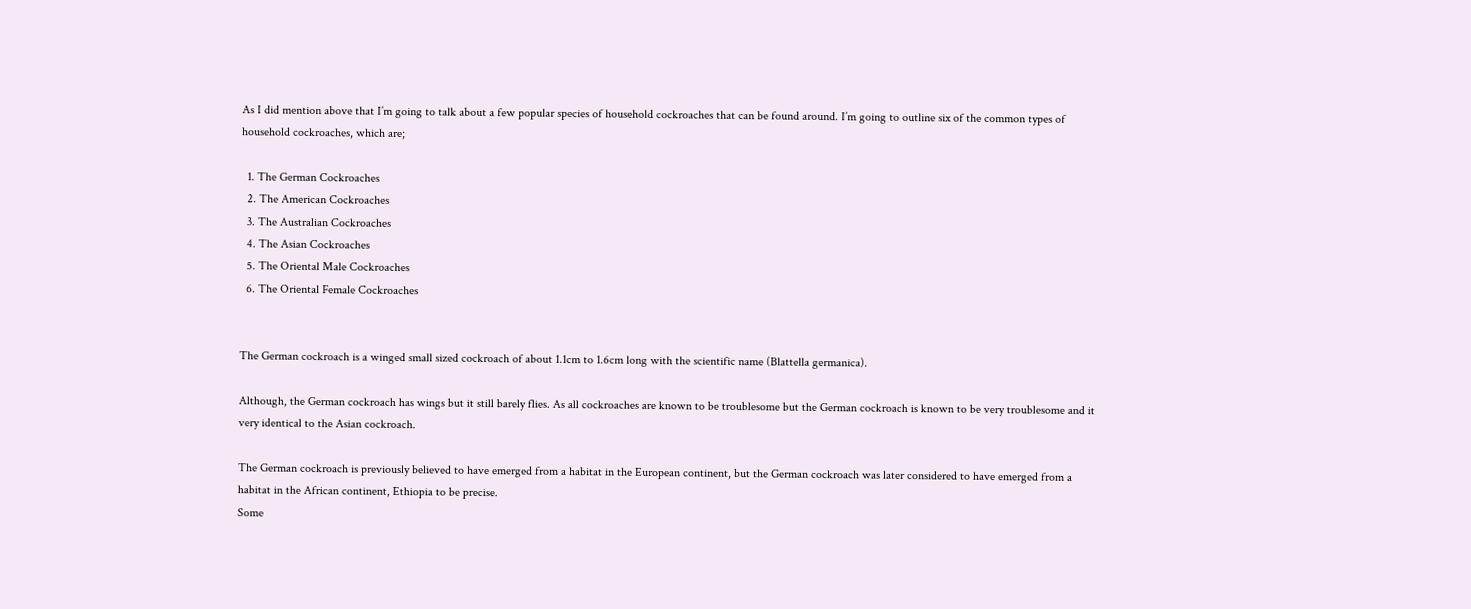As I did mention above that I’m going to talk about a few popular species of household cockroaches that can be found around. I’m going to outline six of the common types of household cockroaches, which are;

  1. The German Cockroaches
  2. The American Cockroaches
  3. The Australian Cockroaches
  4. The Asian Cockroaches
  5. The Oriental Male Cockroaches
  6. The Oriental Female Cockroaches


The German cockroach is a winged small sized cockroach of about 1.1cm to 1.6cm long with the scientific name (Blattella germanica).

Although, the German cockroach has wings but it still barely flies. As all cockroaches are known to be troublesome but the German cockroach is known to be very troublesome and it very identical to the Asian cockroach.

The German cockroach is previously believed to have emerged from a habitat in the European continent, but the German cockroach was later considered to have emerged from a habitat in the African continent, Ethiopia to be precise.
Some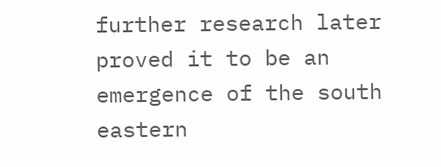further research later proved it to be an emergence of the south eastern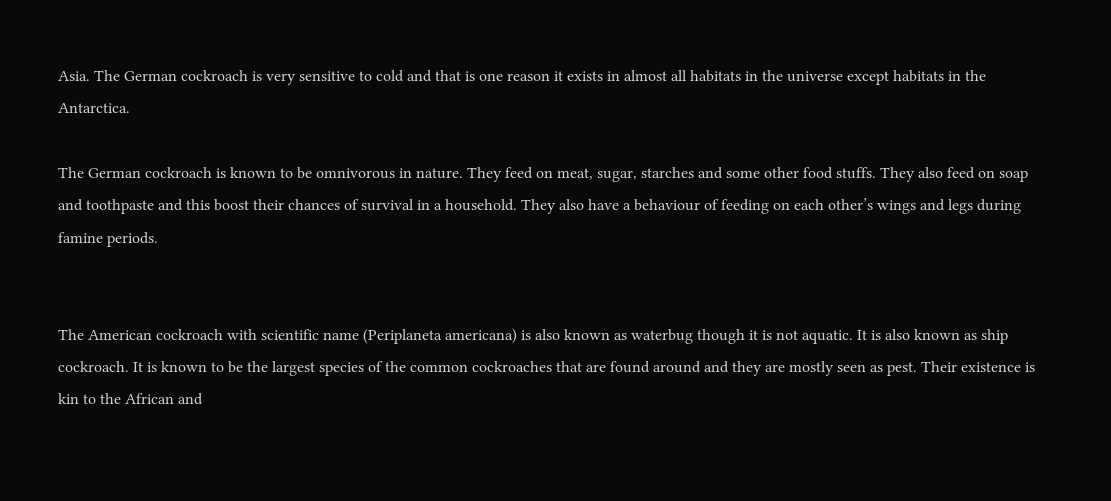Asia. The German cockroach is very sensitive to cold and that is one reason it exists in almost all habitats in the universe except habitats in the Antarctica.

The German cockroach is known to be omnivorous in nature. They feed on meat, sugar, starches and some other food stuffs. They also feed on soap and toothpaste and this boost their chances of survival in a household. They also have a behaviour of feeding on each other’s wings and legs during famine periods.


The American cockroach with scientific name (Periplaneta americana) is also known as waterbug though it is not aquatic. It is also known as ship cockroach. It is known to be the largest species of the common cockroaches that are found around and they are mostly seen as pest. Their existence is kin to the African and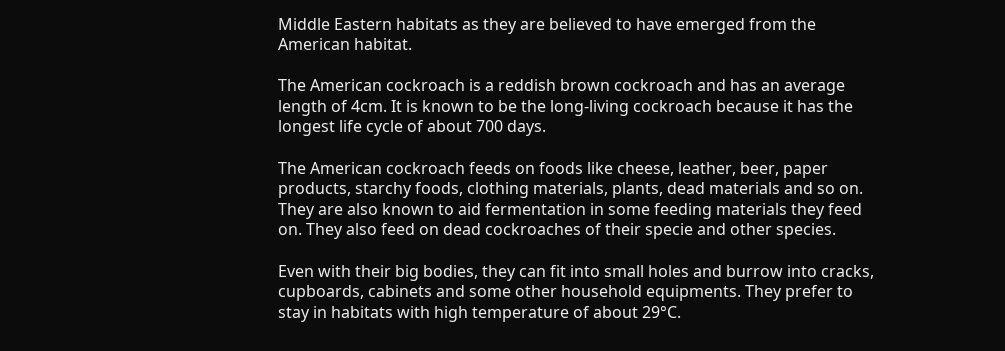Middle Eastern habitats as they are believed to have emerged from the American habitat.

The American cockroach is a reddish brown cockroach and has an average length of 4cm. It is known to be the long-living cockroach because it has the longest life cycle of about 700 days.

The American cockroach feeds on foods like cheese, leather, beer, paper products, starchy foods, clothing materials, plants, dead materials and so on. They are also known to aid fermentation in some feeding materials they feed on. They also feed on dead cockroaches of their specie and other species.

Even with their big bodies, they can fit into small holes and burrow into cracks, cupboards, cabinets and some other household equipments. They prefer to stay in habitats with high temperature of about 29°C.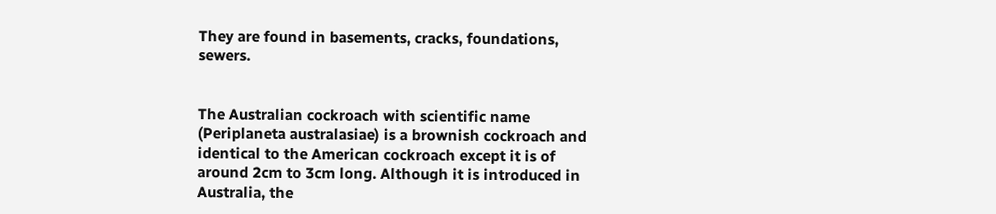They are found in basements, cracks, foundations, sewers.


The Australian cockroach with scientific name (Periplaneta australasiae) is a brownish cockroach and identical to the American cockroach except it is of around 2cm to 3cm long. Although it is introduced in Australia, the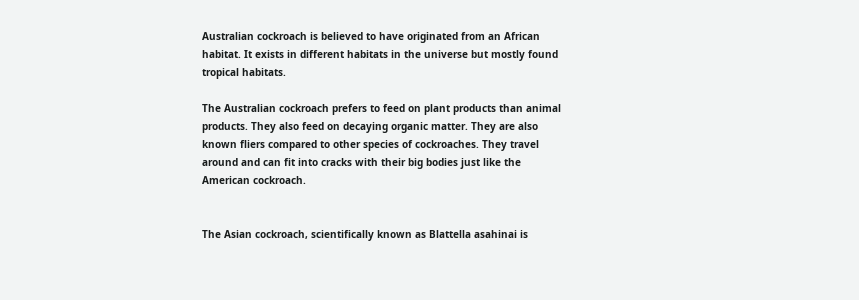Australian cockroach is believed to have originated from an African habitat. It exists in different habitats in the universe but mostly found tropical habitats.

The Australian cockroach prefers to feed on plant products than animal products. They also feed on decaying organic matter. They are also known fliers compared to other species of cockroaches. They travel around and can fit into cracks with their big bodies just like the American cockroach.


The Asian cockroach, scientifically known as Blattella asahinai is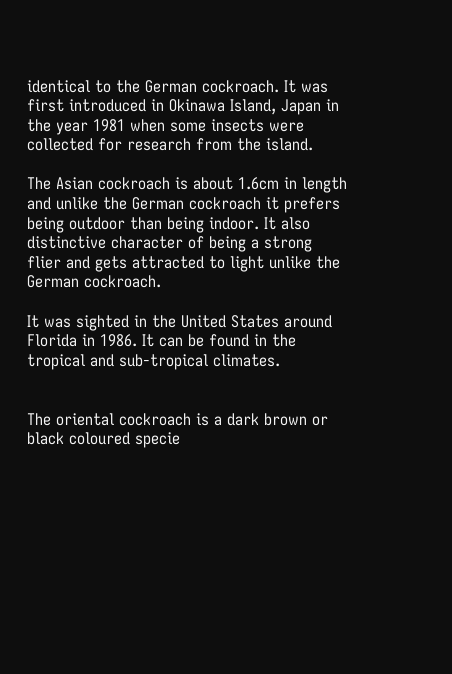identical to the German cockroach. It was first introduced in Okinawa Island, Japan in the year 1981 when some insects were collected for research from the island.

The Asian cockroach is about 1.6cm in length and unlike the German cockroach it prefers being outdoor than being indoor. It also distinctive character of being a strong flier and gets attracted to light unlike the German cockroach.

It was sighted in the United States around Florida in 1986. It can be found in the tropical and sub-tropical climates.


The oriental cockroach is a dark brown or black coloured specie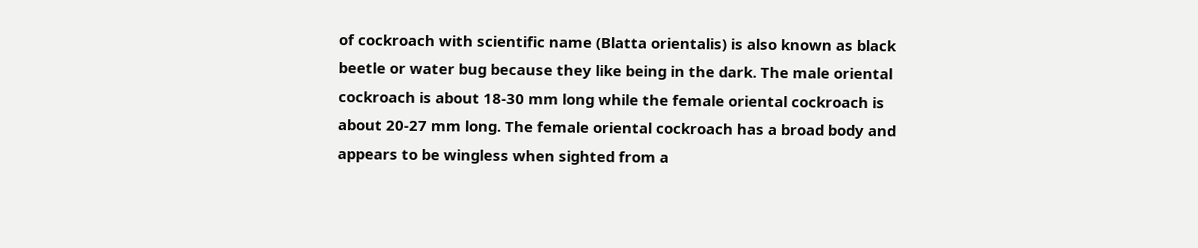of cockroach with scientific name (Blatta orientalis) is also known as black beetle or water bug because they like being in the dark. The male oriental cockroach is about 18-30 mm long while the female oriental cockroach is about 20-27 mm long. The female oriental cockroach has a broad body and appears to be wingless when sighted from a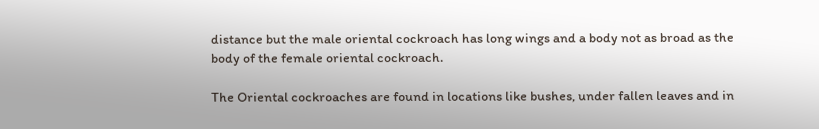distance but the male oriental cockroach has long wings and a body not as broad as the body of the female oriental cockroach.

The Oriental cockroaches are found in locations like bushes, under fallen leaves and in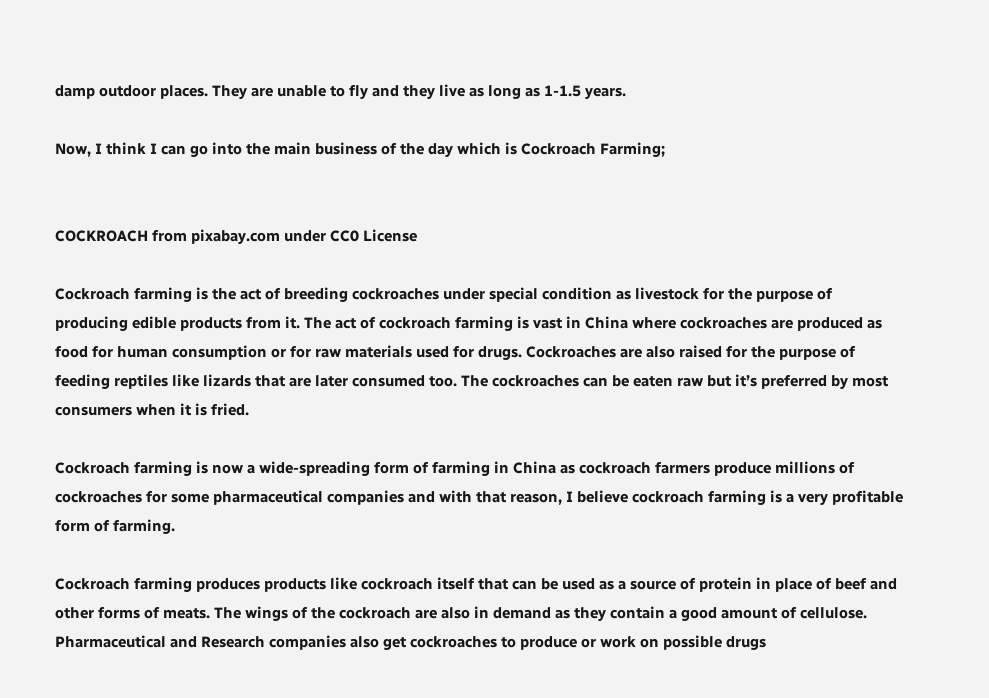damp outdoor places. They are unable to fly and they live as long as 1-1.5 years.

Now, I think I can go into the main business of the day which is Cockroach Farming;


COCKROACH from pixabay.com under CC0 License

Cockroach farming is the act of breeding cockroaches under special condition as livestock for the purpose of producing edible products from it. The act of cockroach farming is vast in China where cockroaches are produced as food for human consumption or for raw materials used for drugs. Cockroaches are also raised for the purpose of feeding reptiles like lizards that are later consumed too. The cockroaches can be eaten raw but it’s preferred by most consumers when it is fried.

Cockroach farming is now a wide-spreading form of farming in China as cockroach farmers produce millions of cockroaches for some pharmaceutical companies and with that reason, I believe cockroach farming is a very profitable form of farming.

Cockroach farming produces products like cockroach itself that can be used as a source of protein in place of beef and other forms of meats. The wings of the cockroach are also in demand as they contain a good amount of cellulose. Pharmaceutical and Research companies also get cockroaches to produce or work on possible drugs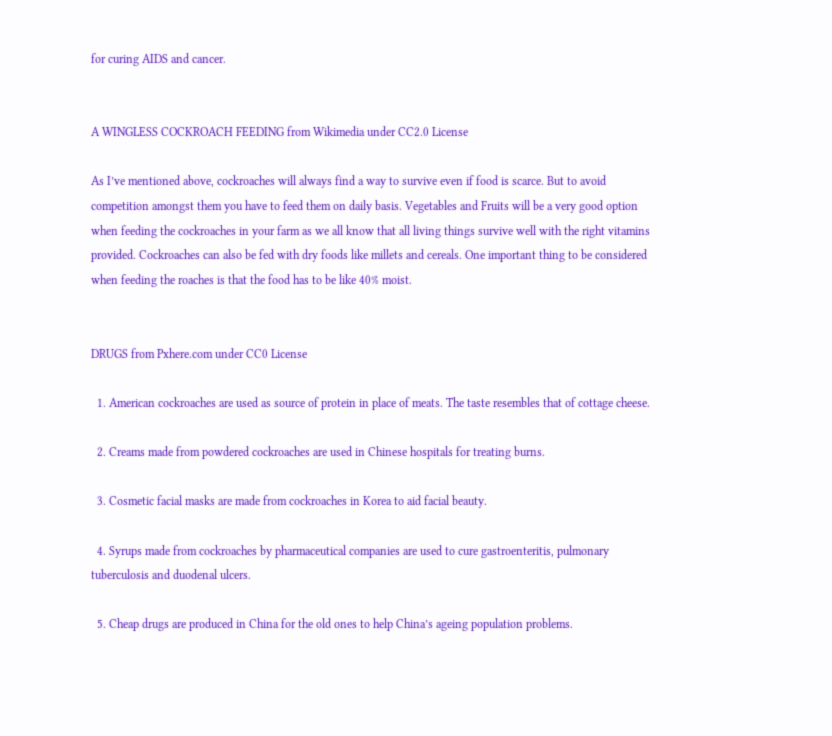for curing AIDS and cancer.


A WINGLESS COCKROACH FEEDING from Wikimedia under CC2.0 License

As I’ve mentioned above, cockroaches will always find a way to survive even if food is scarce. But to avoid competition amongst them you have to feed them on daily basis. Vegetables and Fruits will be a very good option when feeding the cockroaches in your farm as we all know that all living things survive well with the right vitamins provided. Cockroaches can also be fed with dry foods like millets and cereals. One important thing to be considered when feeding the roaches is that the food has to be like 40% moist.


DRUGS from Pxhere.com under CC0 License

  1. American cockroaches are used as source of protein in place of meats. The taste resembles that of cottage cheese.

  2. Creams made from powdered cockroaches are used in Chinese hospitals for treating burns.

  3. Cosmetic facial masks are made from cockroaches in Korea to aid facial beauty.

  4. Syrups made from cockroaches by pharmaceutical companies are used to cure gastroenteritis, pulmonary tuberculosis and duodenal ulcers.

  5. Cheap drugs are produced in China for the old ones to help China’s ageing population problems.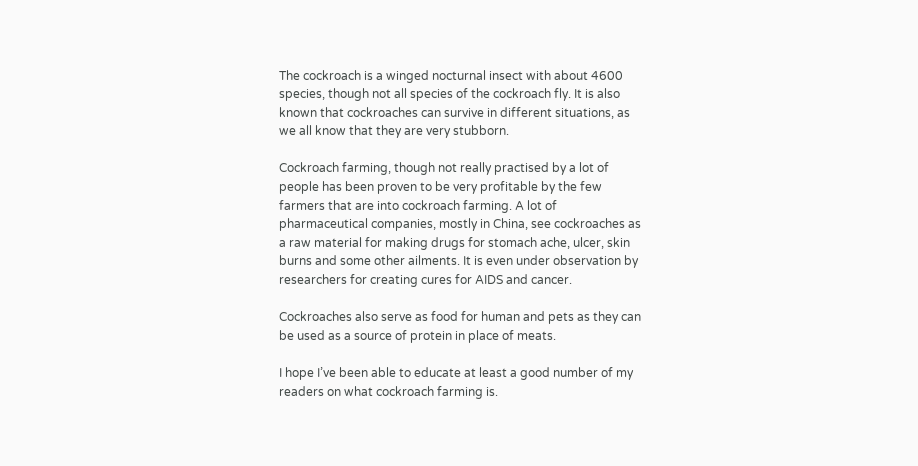The cockroach is a winged nocturnal insect with about 4600 species, though not all species of the cockroach fly. It is also known that cockroaches can survive in different situations, as we all know that they are very stubborn.

Cockroach farming, though not really practised by a lot of people has been proven to be very profitable by the few farmers that are into cockroach farming. A lot of pharmaceutical companies, mostly in China, see cockroaches as a raw material for making drugs for stomach ache, ulcer, skin burns and some other ailments. It is even under observation by researchers for creating cures for AIDS and cancer.

Cockroaches also serve as food for human and pets as they can be used as a source of protein in place of meats.

I hope I’ve been able to educate at least a good number of my readers on what cockroach farming is.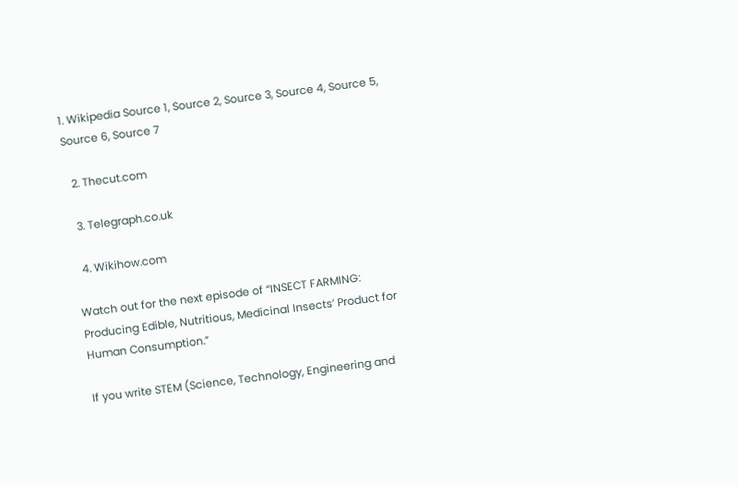1. Wikipedia Source 1, Source 2, Source 3, Source 4, Source 5, Source 6, Source 7

  2. Thecut.com

  3. Telegraph.co.uk

  4. Wikihow.com

Watch out for the next episode of “INSECT FARMING: Producing Edible, Nutritious, Medicinal Insects’ Product for Human Consumption.”

If you write STEM (Science, Technology, Engineering and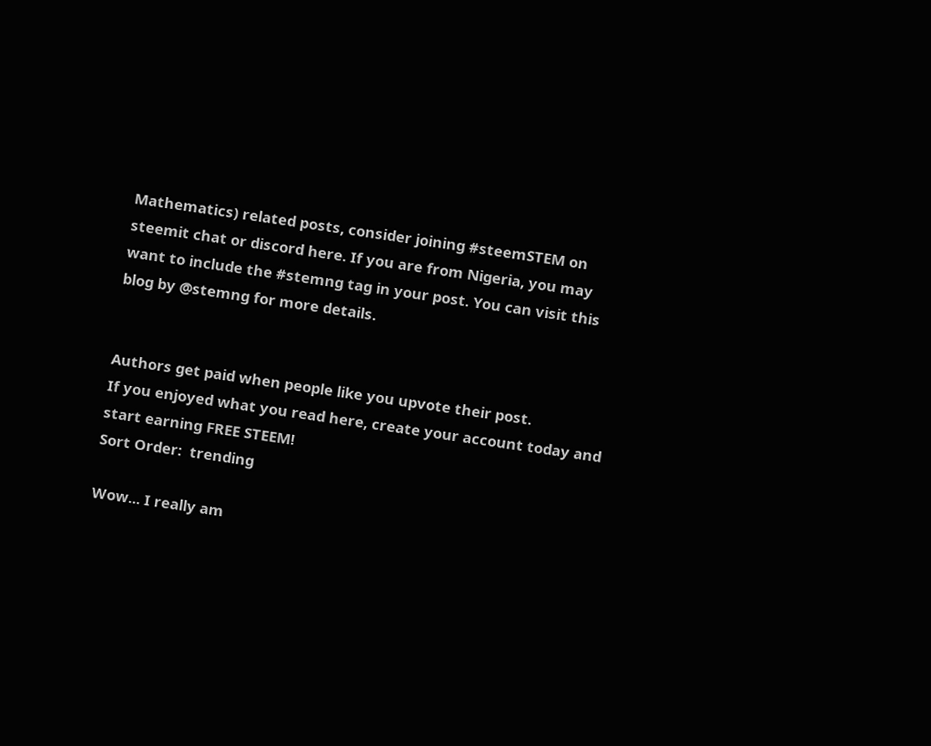Mathematics) related posts, consider joining #steemSTEM on steemit chat or discord here. If you are from Nigeria, you may want to include the #stemng tag in your post. You can visit this blog by @stemng for more details.


Authors get paid when people like you upvote their post.
If you enjoyed what you read here, create your account today and start earning FREE STEEM!
Sort Order:  trending

Wow... I really am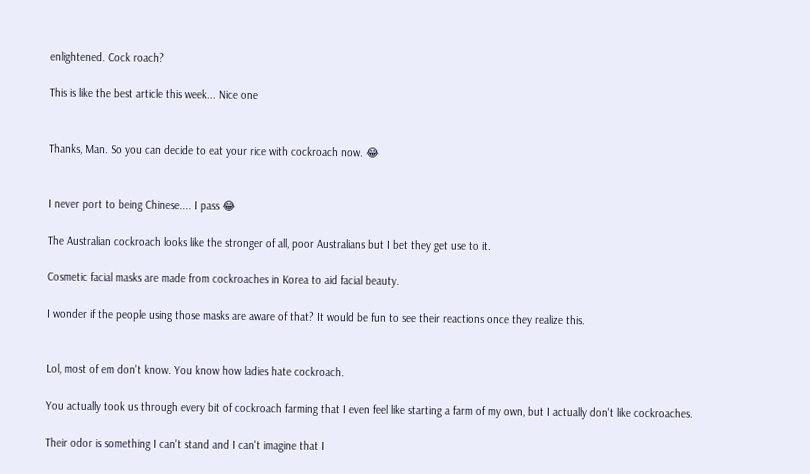enlightened. Cock roach?

This is like the best article this week... Nice one


Thanks, Man. So you can decide to eat your rice with cockroach now. 😂


I never port to being Chinese.... I pass 😂

The Australian cockroach looks like the stronger of all, poor Australians but I bet they get use to it.

Cosmetic facial masks are made from cockroaches in Korea to aid facial beauty.

I wonder if the people using those masks are aware of that? It would be fun to see their reactions once they realize this.


Lol, most of em don't know. You know how ladies hate cockroach.

You actually took us through every bit of cockroach farming that I even feel like starting a farm of my own, but I actually don't like cockroaches.

Their odor is something I can't stand and I can't imagine that I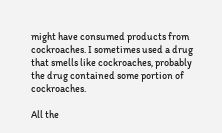might have consumed products from cockroaches. I sometimes used a drug that smells like cockroaches, probably the drug contained some portion of cockroaches.

All the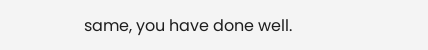same, you have done well.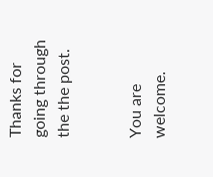Thanks for going through the the post.


You are welcome.